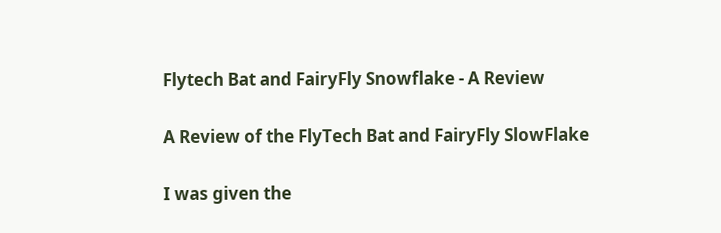Flytech Bat and FairyFly Snowflake - A Review

A Review of the FlyTech Bat and FairyFly SlowFlake

I was given the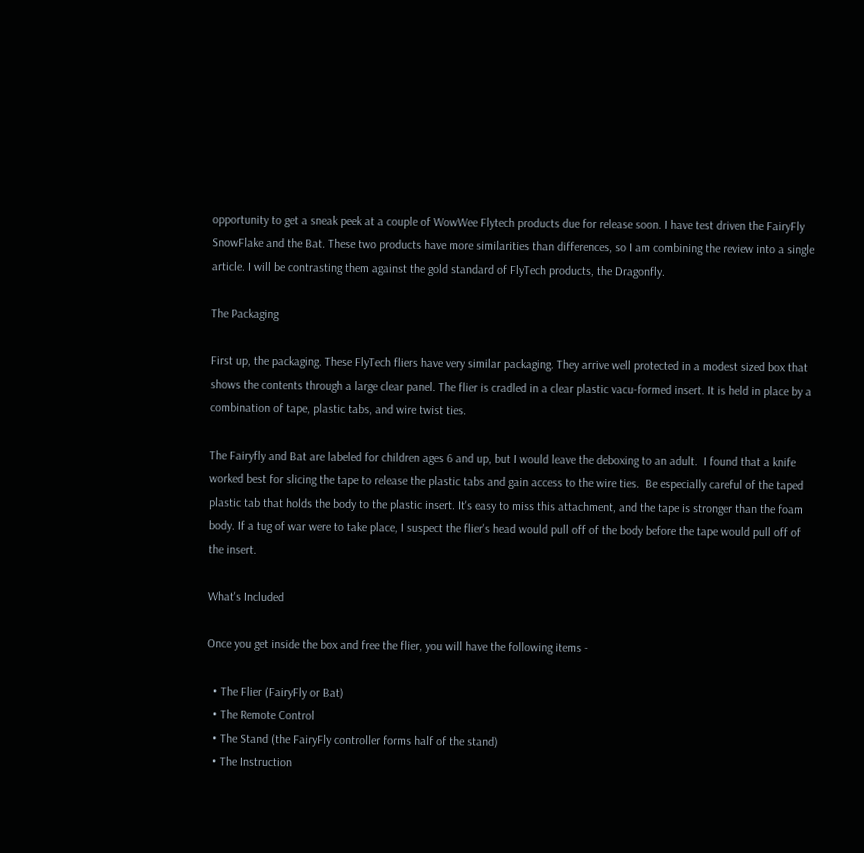opportunity to get a sneak peek at a couple of WowWee Flytech products due for release soon. I have test driven the FairyFly SnowFlake and the Bat. These two products have more similarities than differences, so I am combining the review into a single article. I will be contrasting them against the gold standard of FlyTech products, the Dragonfly.

The Packaging

First up, the packaging. These FlyTech fliers have very similar packaging. They arrive well protected in a modest sized box that shows the contents through a large clear panel. The flier is cradled in a clear plastic vacu-formed insert. It is held in place by a combination of tape, plastic tabs, and wire twist ties.

The Fairyfly and Bat are labeled for children ages 6 and up, but I would leave the deboxing to an adult.  I found that a knife worked best for slicing the tape to release the plastic tabs and gain access to the wire ties.  Be especially careful of the taped plastic tab that holds the body to the plastic insert. It's easy to miss this attachment, and the tape is stronger than the foam body. If a tug of war were to take place, I suspect the flier's head would pull off of the body before the tape would pull off of the insert.

What's Included

Once you get inside the box and free the flier, you will have the following items -

  • The Flier (FairyFly or Bat)
  • The Remote Control
  • The Stand (the FairyFly controller forms half of the stand)
  • The Instruction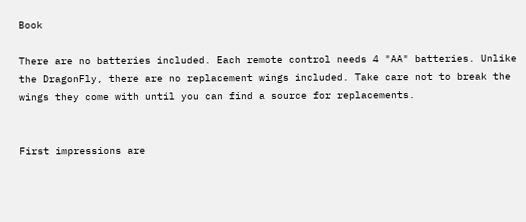Book

There are no batteries included. Each remote control needs 4 "AA" batteries. Unlike the DragonFly, there are no replacement wings included. Take care not to break the wings they come with until you can find a source for replacements.


First impressions are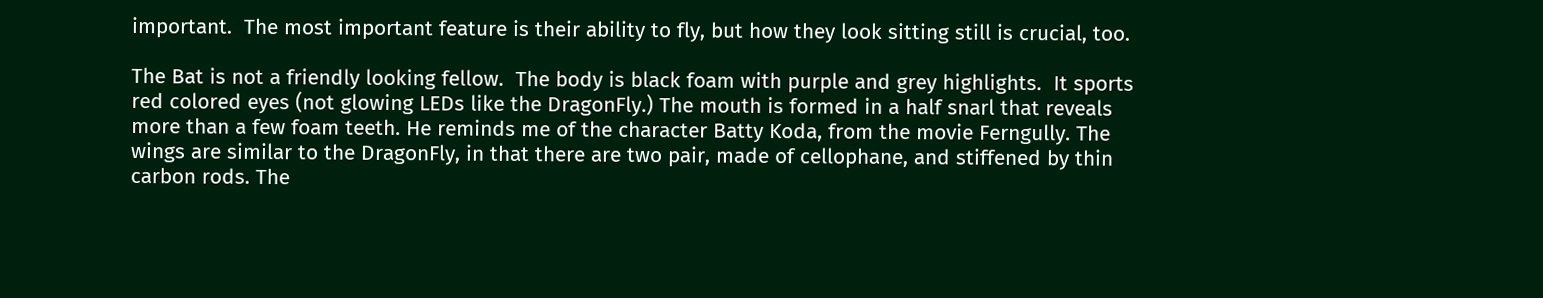important.  The most important feature is their ability to fly, but how they look sitting still is crucial, too.

The Bat is not a friendly looking fellow.  The body is black foam with purple and grey highlights.  It sports red colored eyes (not glowing LEDs like the DragonFly.) The mouth is formed in a half snarl that reveals more than a few foam teeth. He reminds me of the character Batty Koda, from the movie Ferngully. The wings are similar to the DragonFly, in that there are two pair, made of cellophane, and stiffened by thin carbon rods. The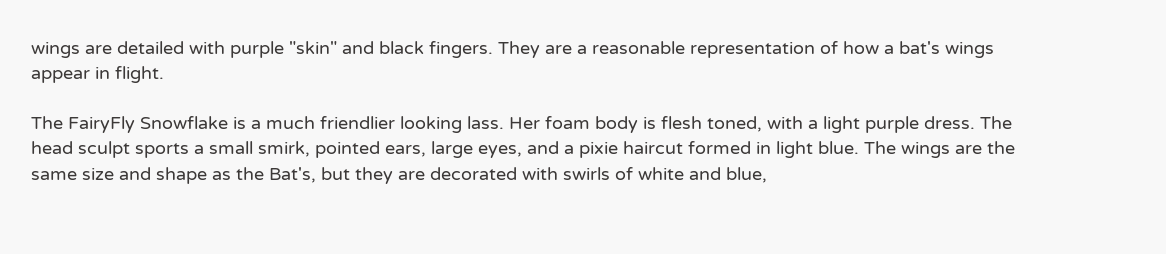wings are detailed with purple "skin" and black fingers. They are a reasonable representation of how a bat's wings appear in flight.

The FairyFly Snowflake is a much friendlier looking lass. Her foam body is flesh toned, with a light purple dress. The head sculpt sports a small smirk, pointed ears, large eyes, and a pixie haircut formed in light blue. The wings are the same size and shape as the Bat's, but they are decorated with swirls of white and blue,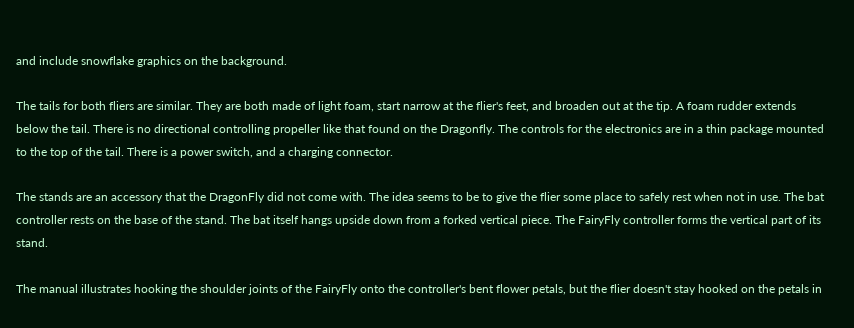and include snowflake graphics on the background.

The tails for both fliers are similar. They are both made of light foam, start narrow at the flier's feet, and broaden out at the tip. A foam rudder extends below the tail. There is no directional controlling propeller like that found on the Dragonfly. The controls for the electronics are in a thin package mounted to the top of the tail. There is a power switch, and a charging connector.

The stands are an accessory that the DragonFly did not come with. The idea seems to be to give the flier some place to safely rest when not in use. The bat controller rests on the base of the stand. The bat itself hangs upside down from a forked vertical piece. The FairyFly controller forms the vertical part of its stand.

The manual illustrates hooking the shoulder joints of the FairyFly onto the controller's bent flower petals, but the flier doesn't stay hooked on the petals in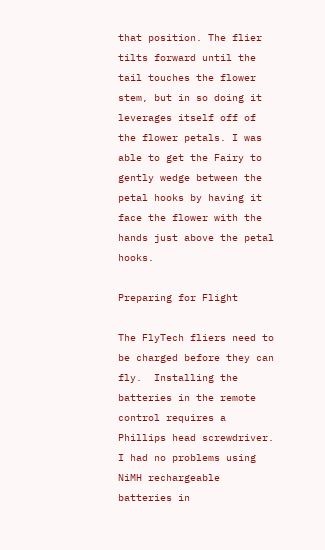that position. The flier tilts forward until the tail touches the flower stem, but in so doing it leverages itself off of the flower petals. I was able to get the Fairy to gently wedge between the petal hooks by having it face the flower with the hands just above the petal hooks.

Preparing for Flight

The FlyTech fliers need to be charged before they can fly.  Installing the batteries in the remote control requires a Phillips head screwdriver.  I had no problems using NiMH rechargeable batteries in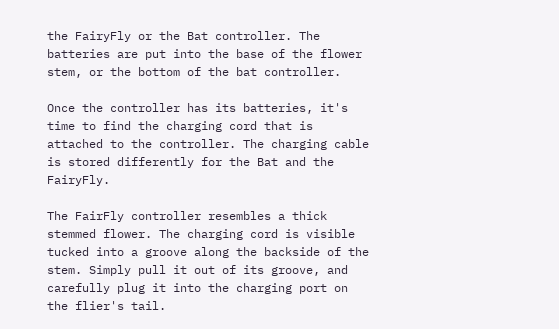the FairyFly or the Bat controller. The batteries are put into the base of the flower stem, or the bottom of the bat controller.

Once the controller has its batteries, it's time to find the charging cord that is attached to the controller. The charging cable is stored differently for the Bat and the FairyFly.

The FairFly controller resembles a thick stemmed flower. The charging cord is visible tucked into a groove along the backside of the stem. Simply pull it out of its groove, and carefully plug it into the charging port on the flier's tail.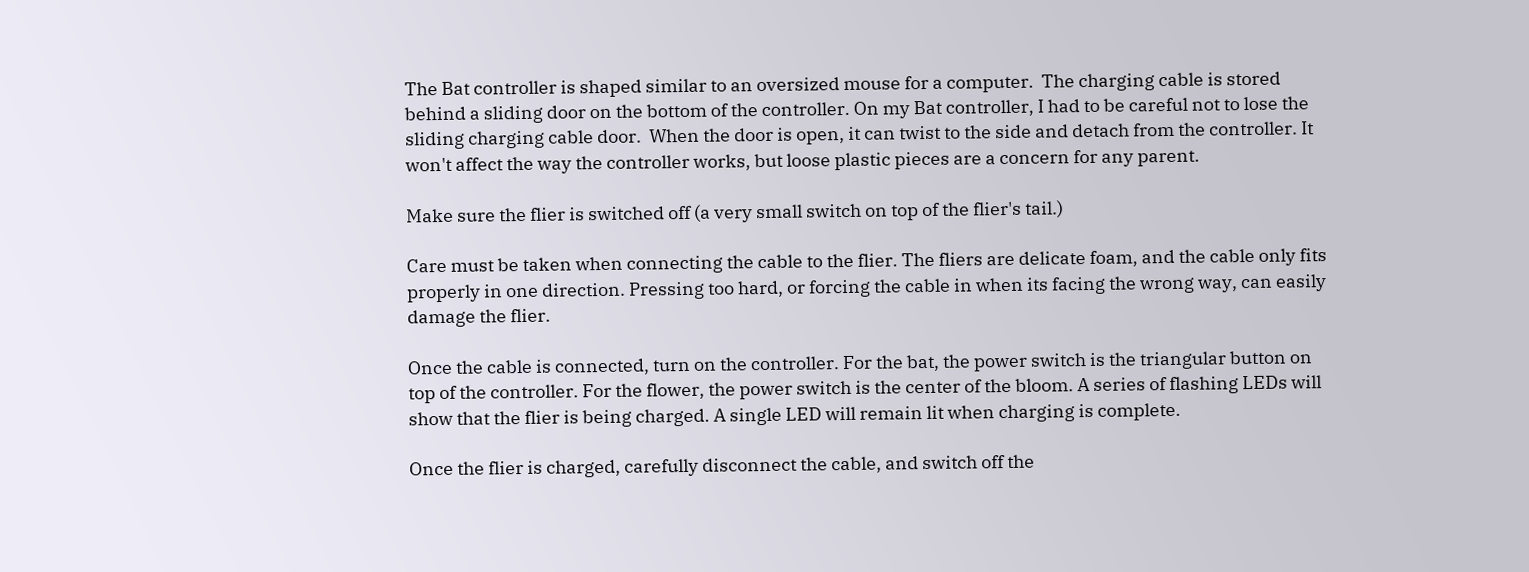The Bat controller is shaped similar to an oversized mouse for a computer.  The charging cable is stored behind a sliding door on the bottom of the controller. On my Bat controller, I had to be careful not to lose the sliding charging cable door.  When the door is open, it can twist to the side and detach from the controller. It won't affect the way the controller works, but loose plastic pieces are a concern for any parent.

Make sure the flier is switched off (a very small switch on top of the flier's tail.)

Care must be taken when connecting the cable to the flier. The fliers are delicate foam, and the cable only fits properly in one direction. Pressing too hard, or forcing the cable in when its facing the wrong way, can easily damage the flier.

Once the cable is connected, turn on the controller. For the bat, the power switch is the triangular button on top of the controller. For the flower, the power switch is the center of the bloom. A series of flashing LEDs will show that the flier is being charged. A single LED will remain lit when charging is complete.

Once the flier is charged, carefully disconnect the cable, and switch off the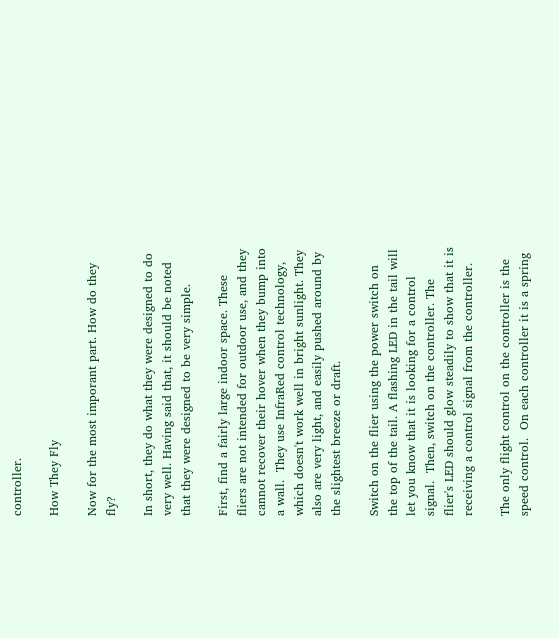controller.

How They Fly

Now for the most imporant part. How do they fly?

In short, they do what they were designed to do very well. Having said that, it should be noted that they were designed to be very simple.

First, find a fairly large indoor space. These fliers are not intended for outdoor use, and they cannot recover their hover when they bump into a wall.  They use InfraRed control technology, which doesn't work well in bright sunlight. They also are very light, and easily pushed around by the slightest breeze or draft.

Switch on the flier using the power switch on the top of the tail. A flashing LED in the tail will let you know that it is looking for a control signal.  Then, switch on the controller. The flier's LED should glow steadily to show that it is receiving a control signal from the controller.

The only flight control on the controller is the speed control.  On each controller it is a spring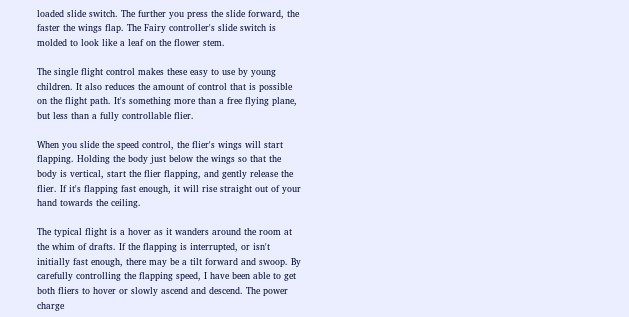loaded slide switch. The further you press the slide forward, the faster the wings flap. The Fairy controller's slide switch is molded to look like a leaf on the flower stem.

The single flight control makes these easy to use by young children. It also reduces the amount of control that is possible on the flight path. It's something more than a free flying plane, but less than a fully controllable flier.

When you slide the speed control, the flier's wings will start flapping. Holding the body just below the wings so that the body is vertical, start the flier flapping, and gently release the flier. If it's flapping fast enough, it will rise straight out of your hand towards the ceiling.

The typical flight is a hover as it wanders around the room at the whim of drafts. If the flapping is interrupted, or isn't initially fast enough, there may be a tilt forward and swoop. By carefully controlling the flapping speed, I have been able to get both fliers to hover or slowly ascend and descend. The power charge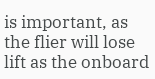is important, as the flier will lose lift as the onboard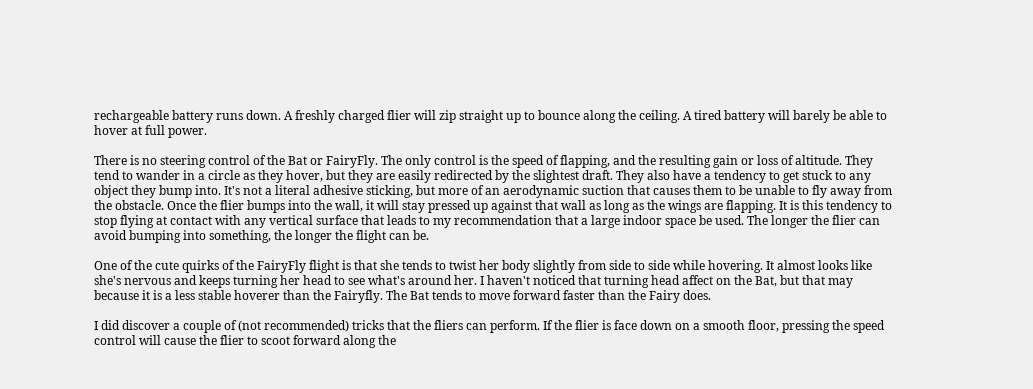rechargeable battery runs down. A freshly charged flier will zip straight up to bounce along the ceiling. A tired battery will barely be able to hover at full power.

There is no steering control of the Bat or FairyFly. The only control is the speed of flapping, and the resulting gain or loss of altitude. They tend to wander in a circle as they hover, but they are easily redirected by the slightest draft. They also have a tendency to get stuck to any object they bump into. It's not a literal adhesive sticking, but more of an aerodynamic suction that causes them to be unable to fly away from the obstacle. Once the flier bumps into the wall, it will stay pressed up against that wall as long as the wings are flapping. It is this tendency to stop flying at contact with any vertical surface that leads to my recommendation that a large indoor space be used. The longer the flier can avoid bumping into something, the longer the flight can be.

One of the cute quirks of the FairyFly flight is that she tends to twist her body slightly from side to side while hovering. It almost looks like she's nervous and keeps turning her head to see what's around her. I haven't noticed that turning head affect on the Bat, but that may because it is a less stable hoverer than the Fairyfly. The Bat tends to move forward faster than the Fairy does.

I did discover a couple of (not recommended) tricks that the fliers can perform. If the flier is face down on a smooth floor, pressing the speed control will cause the flier to scoot forward along the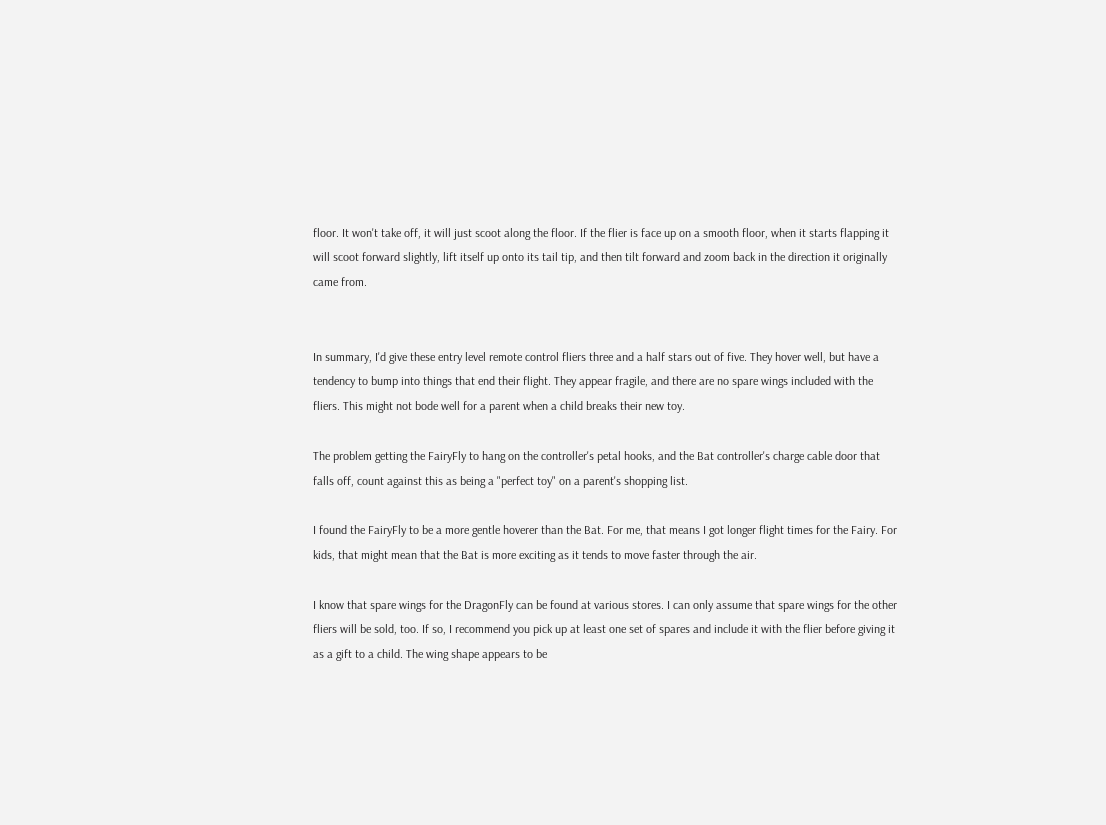floor. It won't take off, it will just scoot along the floor. If the flier is face up on a smooth floor, when it starts flapping it will scoot forward slightly, lift itself up onto its tail tip, and then tilt forward and zoom back in the direction it originally came from.


In summary, I'd give these entry level remote control fliers three and a half stars out of five. They hover well, but have a tendency to bump into things that end their flight. They appear fragile, and there are no spare wings included with the fliers. This might not bode well for a parent when a child breaks their new toy.

The problem getting the FairyFly to hang on the controller's petal hooks, and the Bat controller's charge cable door that falls off, count against this as being a "perfect toy" on a parent's shopping list.

I found the FairyFly to be a more gentle hoverer than the Bat. For me, that means I got longer flight times for the Fairy. For kids, that might mean that the Bat is more exciting as it tends to move faster through the air.

I know that spare wings for the DragonFly can be found at various stores. I can only assume that spare wings for the other fliers will be sold, too. If so, I recommend you pick up at least one set of spares and include it with the flier before giving it as a gift to a child. The wing shape appears to be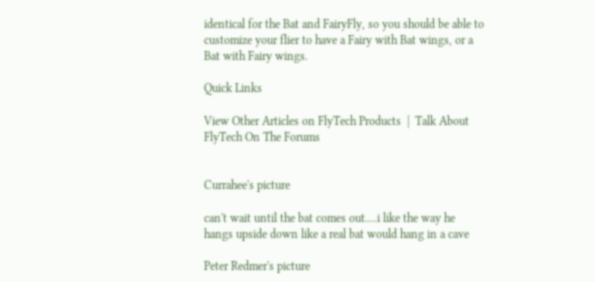identical for the Bat and FairyFly, so you should be able to customize your flier to have a Fairy with Bat wings, or a Bat with Fairy wings.

Quick Links

View Other Articles on FlyTech Products  |  Talk About FlyTech On The Forums


Currahee's picture

can't wait until the bat comes out....i like the way he hangs upside down like a real bat would hang in a cave

Peter Redmer's picture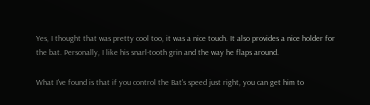Yes, I thought that was pretty cool too, it was a nice touch. It also provides a nice holder for the bat. Personally, I like his snarl-tooth grin and the way he flaps around.

What I've found is that if you control the Bat's speed just right, you can get him to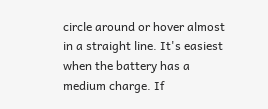circle around or hover almost in a straight line. It's easiest when the battery has a medium charge. If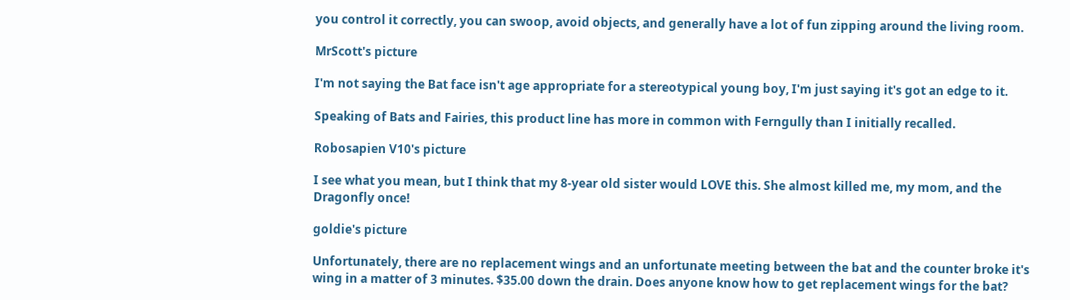you control it correctly, you can swoop, avoid objects, and generally have a lot of fun zipping around the living room.

MrScott's picture

I'm not saying the Bat face isn't age appropriate for a stereotypical young boy, I'm just saying it's got an edge to it.

Speaking of Bats and Fairies, this product line has more in common with Ferngully than I initially recalled.

Robosapien V10's picture

I see what you mean, but I think that my 8-year old sister would LOVE this. She almost killed me, my mom, and the Dragonfly once!

goldie's picture

Unfortunately, there are no replacement wings and an unfortunate meeting between the bat and the counter broke it's wing in a matter of 3 minutes. $35.00 down the drain. Does anyone know how to get replacement wings for the bat?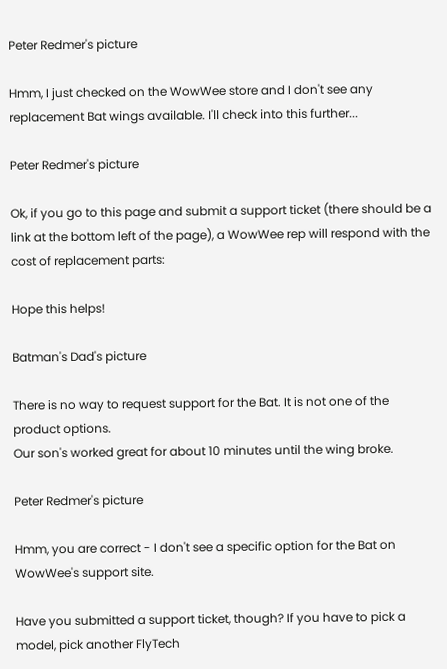Peter Redmer's picture

Hmm, I just checked on the WowWee store and I don't see any replacement Bat wings available. I'll check into this further...

Peter Redmer's picture

Ok, if you go to this page and submit a support ticket (there should be a link at the bottom left of the page), a WowWee rep will respond with the cost of replacement parts:

Hope this helps!

Batman's Dad's picture

There is no way to request support for the Bat. It is not one of the product options.
Our son's worked great for about 10 minutes until the wing broke.

Peter Redmer's picture

Hmm, you are correct - I don't see a specific option for the Bat on WowWee's support site.

Have you submitted a support ticket, though? If you have to pick a model, pick another FlyTech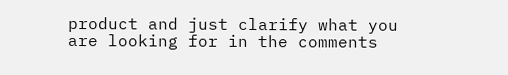product and just clarify what you are looking for in the comments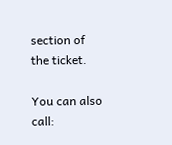section of the ticket.

You can also call: